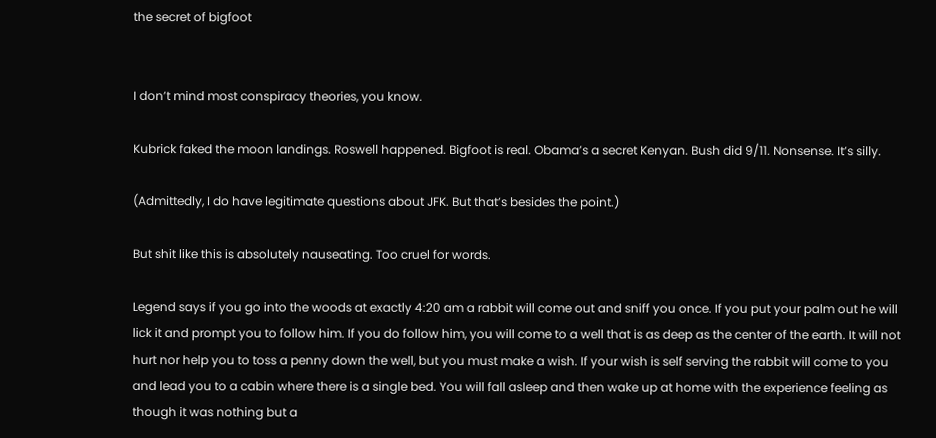the secret of bigfoot


I don’t mind most conspiracy theories, you know.

Kubrick faked the moon landings. Roswell happened. Bigfoot is real. Obama’s a secret Kenyan. Bush did 9/11. Nonsense. It’s silly.

(Admittedly, I do have legitimate questions about JFK. But that’s besides the point.)

But shit like this is absolutely nauseating. Too cruel for words.

Legend says if you go into the woods at exactly 4:20 am a rabbit will come out and sniff you once. If you put your palm out he will lick it and prompt you to follow him. If you do follow him, you will come to a well that is as deep as the center of the earth. It will not hurt nor help you to toss a penny down the well, but you must make a wish. If your wish is self serving the rabbit will come to you and lead you to a cabin where there is a single bed. You will fall asleep and then wake up at home with the experience feeling as though it was nothing but a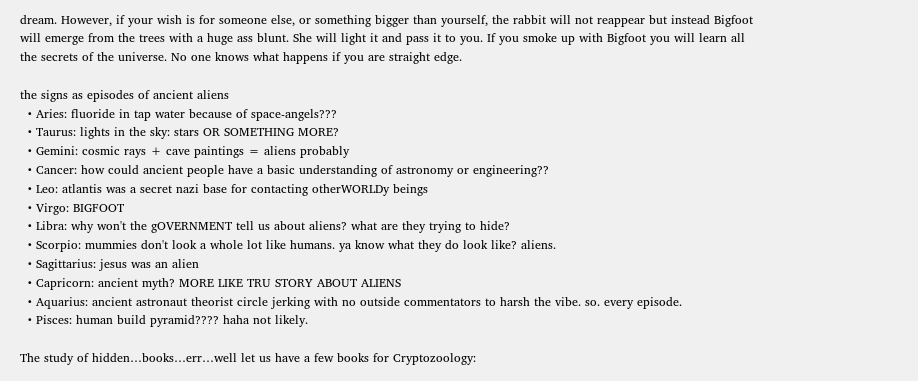dream. However, if your wish is for someone else, or something bigger than yourself, the rabbit will not reappear but instead Bigfoot will emerge from the trees with a huge ass blunt. She will light it and pass it to you. If you smoke up with Bigfoot you will learn all the secrets of the universe. No one knows what happens if you are straight edge.

the signs as episodes of ancient aliens
  • Aries: fluoride in tap water because of space-angels???
  • Taurus: lights in the sky: stars OR SOMETHING MORE?
  • Gemini: cosmic rays + cave paintings = aliens probably
  • Cancer: how could ancient people have a basic understanding of astronomy or engineering??
  • Leo: atlantis was a secret nazi base for contacting otherWORLDy beings
  • Virgo: BIGFOOT
  • Libra: why won't the gOVERNMENT tell us about aliens? what are they trying to hide?
  • Scorpio: mummies don't look a whole lot like humans. ya know what they do look like? aliens.
  • Sagittarius: jesus was an alien
  • Capricorn: ancient myth? MORE LIKE TRU STORY ABOUT ALIENS
  • Aquarius: ancient astronaut theorist circle jerking with no outside commentators to harsh the vibe. so. every episode.
  • Pisces: human build pyramid???? haha not likely.

The study of hidden…books…err…well let us have a few books for Cryptozoology: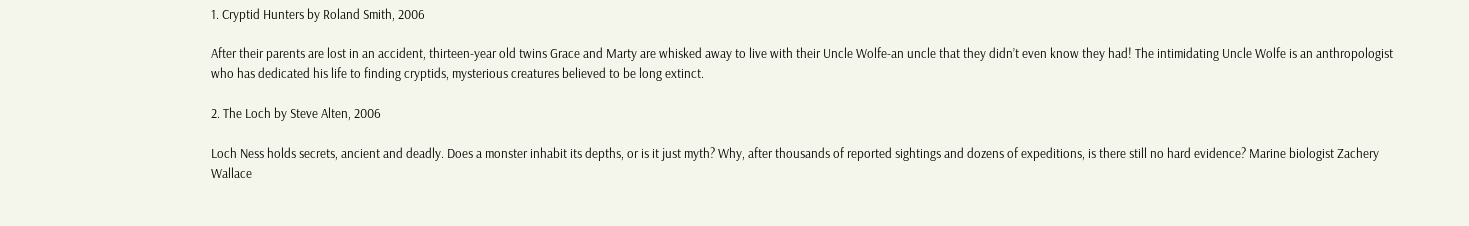1. Cryptid Hunters by Roland Smith, 2006

After their parents are lost in an accident, thirteen-year old twins Grace and Marty are whisked away to live with their Uncle Wolfe-an uncle that they didn’t even know they had! The intimidating Uncle Wolfe is an anthropologist who has dedicated his life to finding cryptids, mysterious creatures believed to be long extinct.

2. The Loch by Steve Alten, 2006

Loch Ness holds secrets, ancient and deadly. Does a monster inhabit its depths, or is it just myth? Why, after thousands of reported sightings and dozens of expeditions, is there still no hard evidence? Marine biologist Zachery Wallace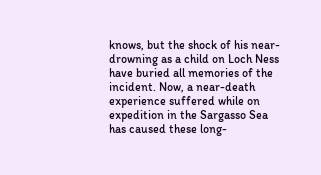knows, but the shock of his near-drowning as a child on Loch Ness have buried all memories of the incident. Now, a near-death experience suffered while on expedition in the Sargasso Sea has caused these long-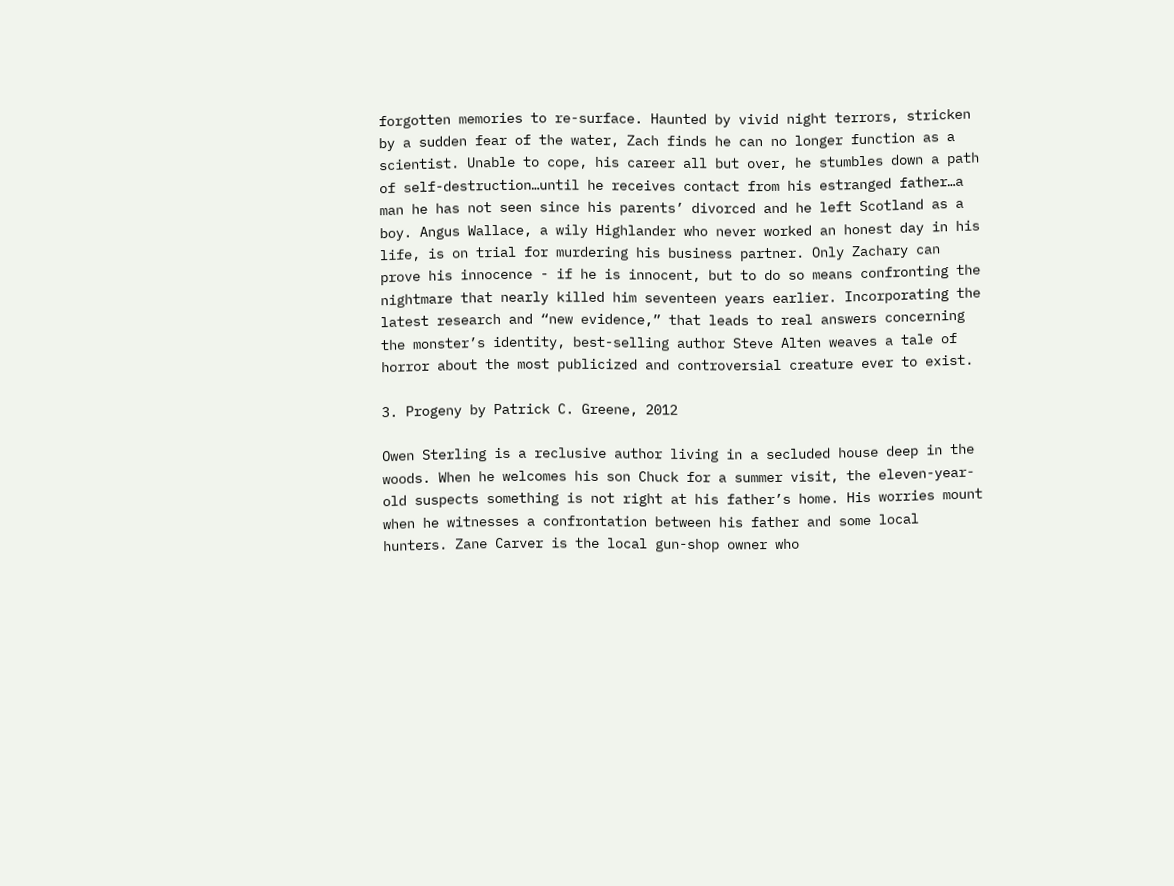forgotten memories to re-surface. Haunted by vivid night terrors, stricken by a sudden fear of the water, Zach finds he can no longer function as a scientist. Unable to cope, his career all but over, he stumbles down a path of self-destruction…until he receives contact from his estranged father…a man he has not seen since his parents’ divorced and he left Scotland as a boy. Angus Wallace, a wily Highlander who never worked an honest day in his life, is on trial for murdering his business partner. Only Zachary can prove his innocence - if he is innocent, but to do so means confronting the nightmare that nearly killed him seventeen years earlier. Incorporating the latest research and “new evidence,” that leads to real answers concerning the monster’s identity, best-selling author Steve Alten weaves a tale of horror about the most publicized and controversial creature ever to exist.

3. Progeny by Patrick C. Greene, 2012

Owen Sterling is a reclusive author living in a secluded house deep in the woods. When he welcomes his son Chuck for a summer visit, the eleven-year-old suspects something is not right at his father’s home. His worries mount when he witnesses a confrontation between his father and some local hunters. Zane Carver is the local gun-shop owner who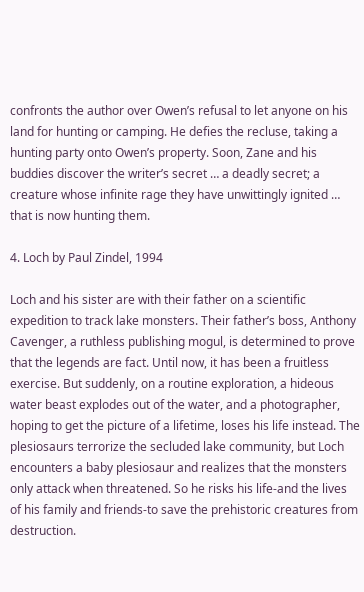confronts the author over Owen’s refusal to let anyone on his land for hunting or camping. He defies the recluse, taking a hunting party onto Owen’s property. Soon, Zane and his buddies discover the writer’s secret … a deadly secret; a creature whose infinite rage they have unwittingly ignited … that is now hunting them.

4. Loch by Paul Zindel, 1994

Loch and his sister are with their father on a scientific expedition to track lake monsters. Their father’s boss, Anthony Cavenger, a ruthless publishing mogul, is determined to prove that the legends are fact. Until now, it has been a fruitless exercise. But suddenly, on a routine exploration, a hideous water beast explodes out of the water, and a photographer, hoping to get the picture of a lifetime, loses his life instead. The plesiosaurs terrorize the secluded lake community, but Loch encounters a baby plesiosaur and realizes that the monsters only attack when threatened. So he risks his life-and the lives of his family and friends-to save the prehistoric creatures from destruction.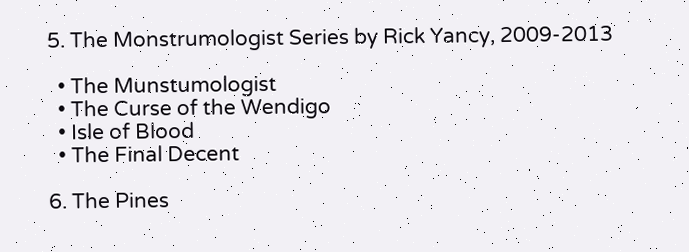5. The Monstrumologist Series by Rick Yancy, 2009-2013

  • The Munstumologist
  • The Curse of the Wendigo
  • Isle of Blood
  • The Final Decent

6. The Pines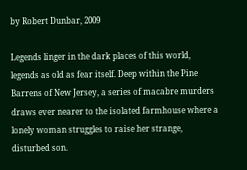by Robert Dunbar, 2009

Legends linger in the dark places of this world, legends as old as fear itself. Deep within the Pine Barrens of New Jersey, a series of macabre murders draws ever nearer to the isolated farmhouse where a lonely woman struggles to raise her strange, disturbed son.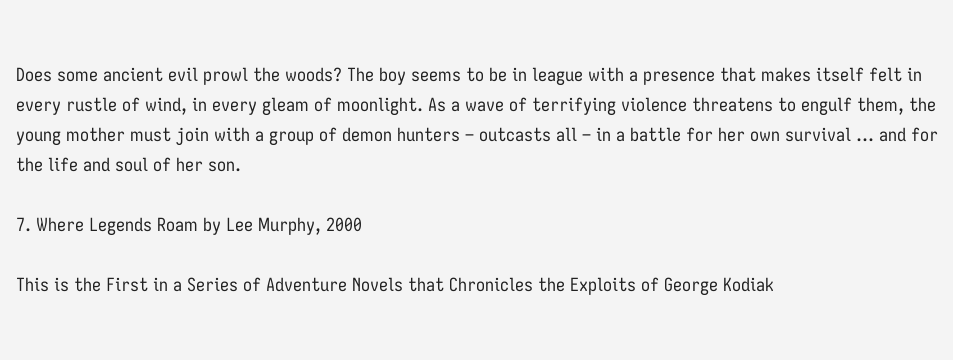Does some ancient evil prowl the woods? The boy seems to be in league with a presence that makes itself felt in every rustle of wind, in every gleam of moonlight. As a wave of terrifying violence threatens to engulf them, the young mother must join with a group of demon hunters – outcasts all – in a battle for her own survival … and for the life and soul of her son.

7. Where Legends Roam by Lee Murphy, 2000

This is the First in a Series of Adventure Novels that Chronicles the Exploits of George Kodiak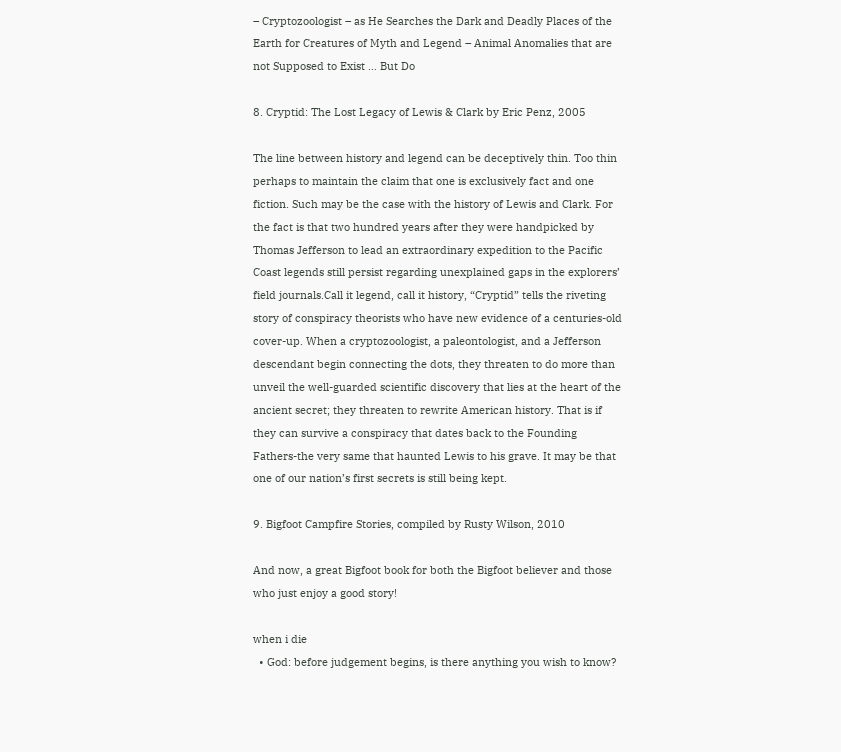– Cryptozoologist – as He Searches the Dark and Deadly Places of the Earth for Creatures of Myth and Legend – Animal Anomalies that are not Supposed to Exist … But Do

8. Cryptid: The Lost Legacy of Lewis & Clark by Eric Penz, 2005

The line between history and legend can be deceptively thin. Too thin perhaps to maintain the claim that one is exclusively fact and one fiction. Such may be the case with the history of Lewis and Clark. For the fact is that two hundred years after they were handpicked by Thomas Jefferson to lead an extraordinary expedition to the Pacific Coast legends still persist regarding unexplained gaps in the explorers’ field journals.Call it legend, call it history, “Cryptid” tells the riveting story of conspiracy theorists who have new evidence of a centuries-old cover-up. When a cryptozoologist, a paleontologist, and a Jefferson descendant begin connecting the dots, they threaten to do more than unveil the well-guarded scientific discovery that lies at the heart of the ancient secret; they threaten to rewrite American history. That is if they can survive a conspiracy that dates back to the Founding Fathers-the very same that haunted Lewis to his grave. It may be that one of our nation’s first secrets is still being kept.

9. Bigfoot Campfire Stories, compiled by Rusty Wilson, 2010

And now, a great Bigfoot book for both the Bigfoot believer and those who just enjoy a good story!

when i die
  • God: before judgement begins, is there anything you wish to know?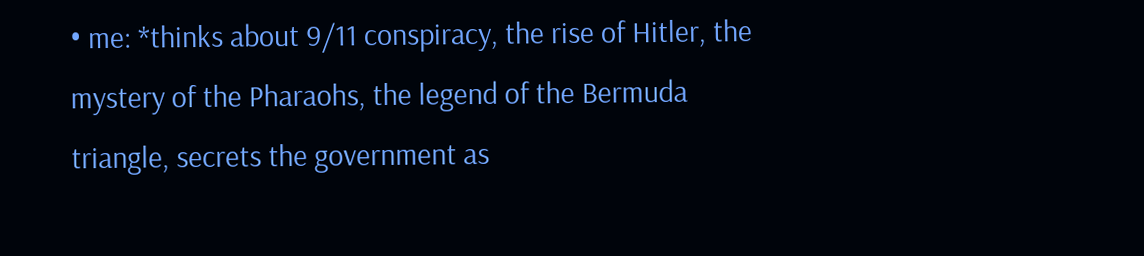• me: *thinks about 9/11 conspiracy, the rise of Hitler, the mystery of the Pharaohs, the legend of the Bermuda triangle, secrets the government as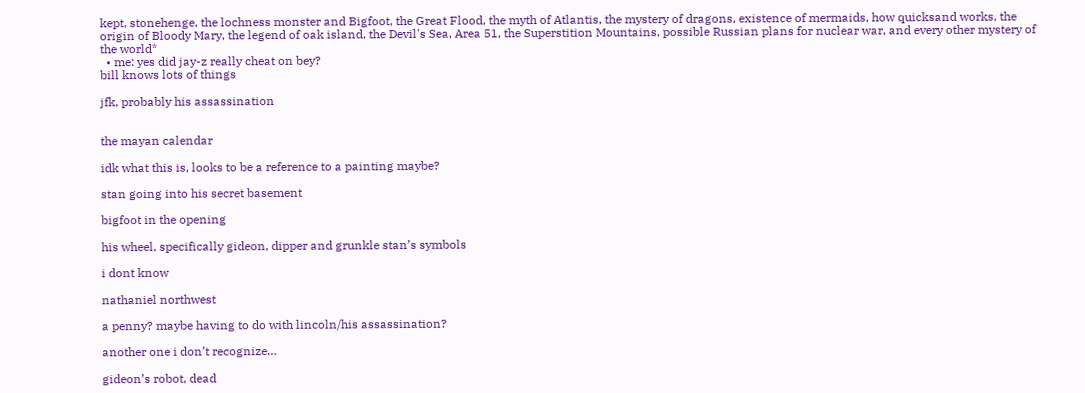kept, stonehenge, the lochness monster and Bigfoot, the Great Flood, the myth of Atlantis, the mystery of dragons, existence of mermaids, how quicksand works, the origin of Bloody Mary, the legend of oak island, the Devil's Sea, Area 51, the Superstition Mountains, possible Russian plans for nuclear war, and every other mystery of the world*
  • me: yes did jay-z really cheat on bey?
bill knows lots of things

jfk, probably his assassination


the mayan calendar

idk what this is, looks to be a reference to a painting maybe?

stan going into his secret basement

bigfoot in the opening

his wheel, specifically gideon, dipper and grunkle stan’s symbols

i dont know

nathaniel northwest

a penny? maybe having to do with lincoln/his assassination?

another one i don’t recognize…

gideon’s robot, dead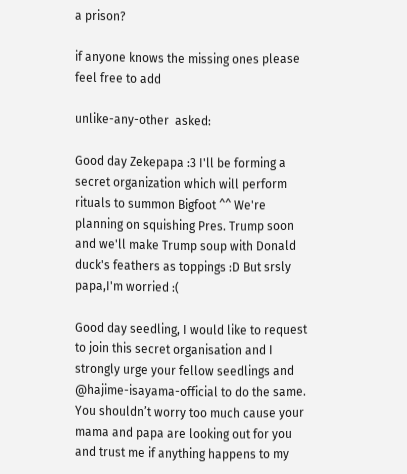a prison?

if anyone knows the missing ones please feel free to add

unlike-any-other  asked:

Good day Zekepapa :3 I'll be forming a secret organization which will perform rituals to summon Bigfoot ^^ We're planning on squishing Pres. Trump soon and we'll make Trump soup with Donald duck's feathers as toppings :D But srsly papa,I'm worried :(

Good day seedling, I would like to request to join this secret organisation and I strongly urge your fellow seedlings and @hajime-isayama-official to do the same.
You shouldn’t worry too much cause your mama and papa are looking out for you and trust me if anything happens to my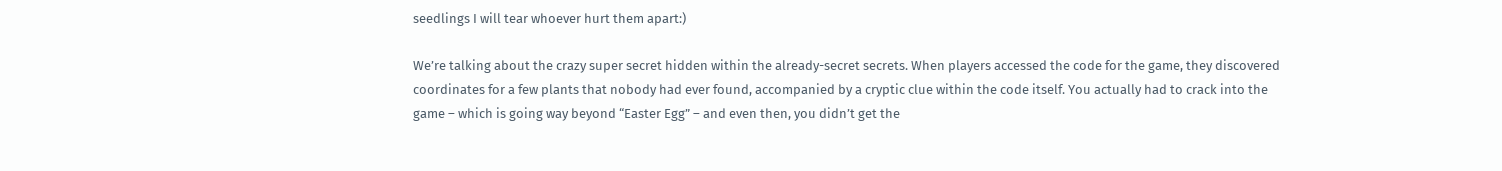seedlings I will tear whoever hurt them apart:)

We’re talking about the crazy super secret hidden within the already-secret secrets. When players accessed the code for the game, they discovered coordinates for a few plants that nobody had ever found, accompanied by a cryptic clue within the code itself. You actually had to crack into the game – which is going way beyond “Easter Egg” – and even then, you didn’t get the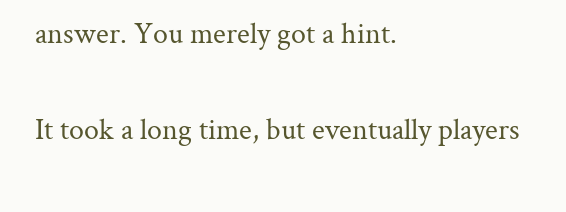answer. You merely got a hint.

It took a long time, but eventually players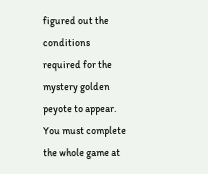figured out the conditions required for the mystery golden peyote to appear. You must complete the whole game at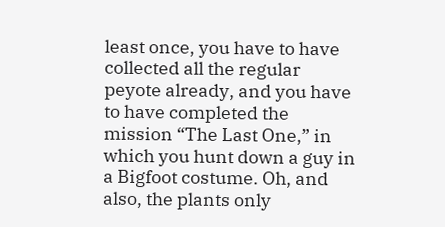least once, you have to have collected all the regular peyote already, and you have to have completed the mission “The Last One,” in which you hunt down a guy in a Bigfoot costume. Oh, and also, the plants only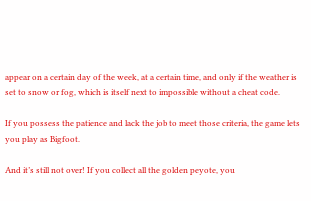appear on a certain day of the week, at a certain time, and only if the weather is set to snow or fog, which is itself next to impossible without a cheat code.

If you possess the patience and lack the job to meet those criteria, the game lets you play as Bigfoot.

And it’s still not over! If you collect all the golden peyote, you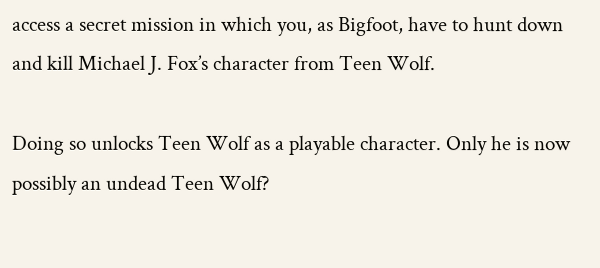access a secret mission in which you, as Bigfoot, have to hunt down and kill Michael J. Fox’s character from Teen Wolf.

Doing so unlocks Teen Wolf as a playable character. Only he is now possibly an undead Teen Wolf?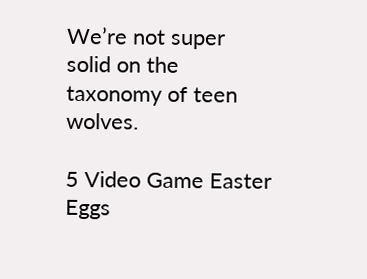We’re not super solid on the taxonomy of teen wolves.

5 Video Game Easter Eggs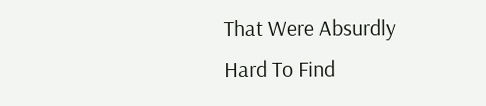That Were Absurdly Hard To Find